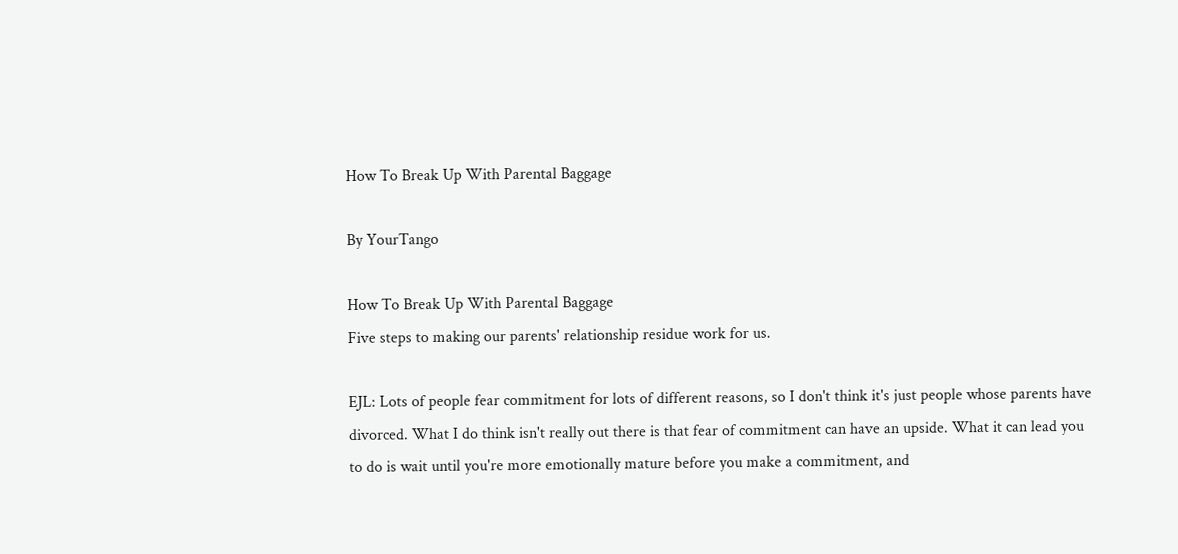How To Break Up With Parental Baggage

By YourTango

How To Break Up With Parental Baggage
Five steps to making our parents' relationship residue work for us.

EJL: Lots of people fear commitment for lots of different reasons, so I don't think it's just people whose parents have divorced. What I do think isn't really out there is that fear of commitment can have an upside. What it can lead you to do is wait until you're more emotionally mature before you make a commitment, and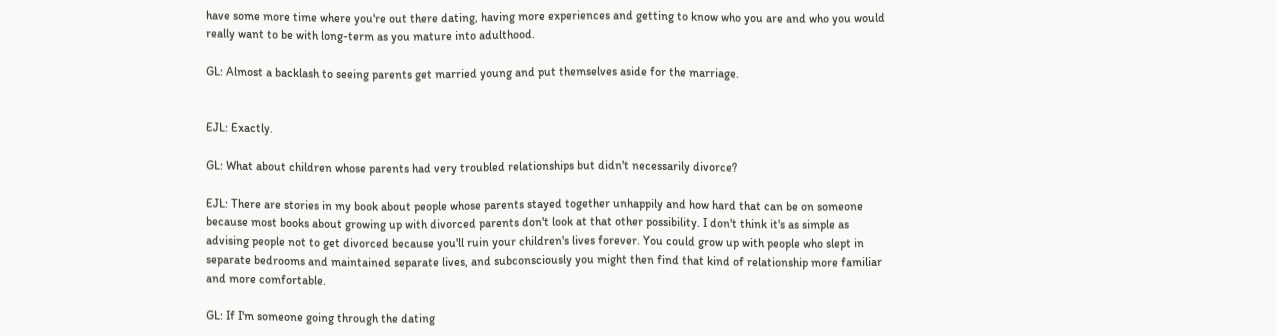have some more time where you're out there dating, having more experiences and getting to know who you are and who you would really want to be with long-term as you mature into adulthood.

GL: Almost a backlash to seeing parents get married young and put themselves aside for the marriage.


EJL: Exactly.

GL: What about children whose parents had very troubled relationships but didn't necessarily divorce?

EJL: There are stories in my book about people whose parents stayed together unhappily and how hard that can be on someone because most books about growing up with divorced parents don't look at that other possibility. I don't think it's as simple as advising people not to get divorced because you'll ruin your children's lives forever. You could grow up with people who slept in separate bedrooms and maintained separate lives, and subconsciously you might then find that kind of relationship more familiar and more comfortable.

GL: If I'm someone going through the dating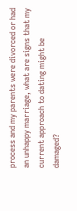process and my parents were divorced or had an unhappy marriage, what are signs that my current approach to dating might be damaged?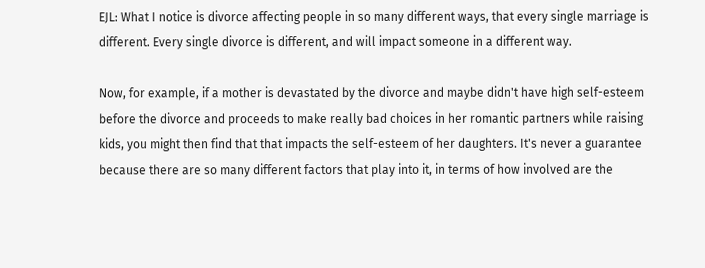EJL: What I notice is divorce affecting people in so many different ways, that every single marriage is different. Every single divorce is different, and will impact someone in a different way.

Now, for example, if a mother is devastated by the divorce and maybe didn't have high self-esteem before the divorce and proceeds to make really bad choices in her romantic partners while raising kids, you might then find that that impacts the self-esteem of her daughters. It's never a guarantee because there are so many different factors that play into it, in terms of how involved are the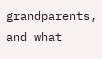grandparents, and what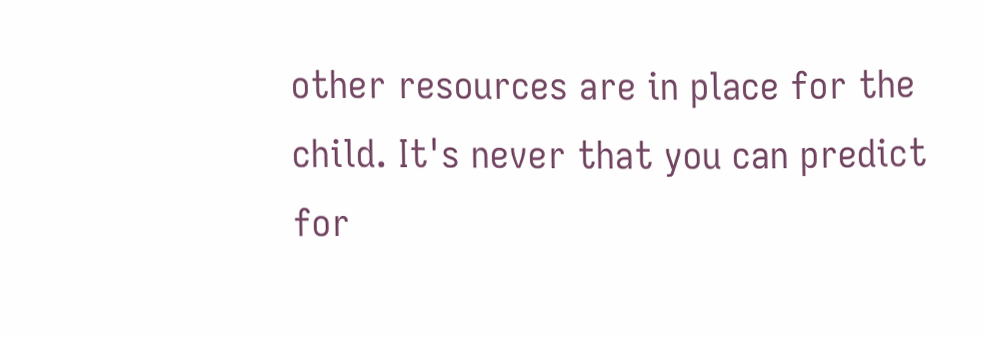other resources are in place for the child. It's never that you can predict for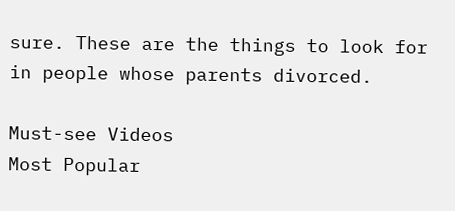sure. These are the things to look for in people whose parents divorced.

Must-see Videos
Most Popular